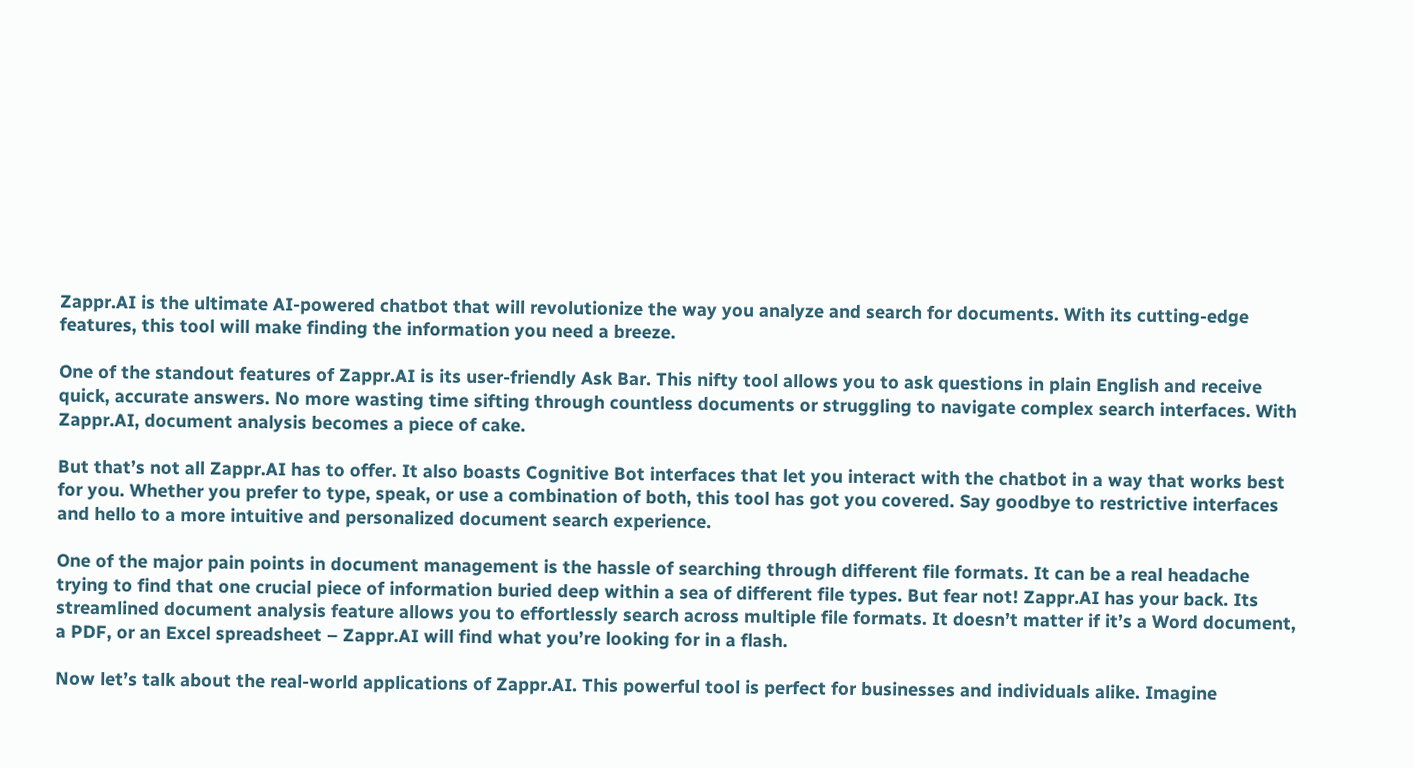Zappr.AI is the ultimate AI-powered chatbot that will revolutionize the way you analyze and search for documents. With its cutting-edge features, this tool will make finding the information you need a breeze.

One of the standout features of Zappr.AI is its user-friendly Ask Bar. This nifty tool allows you to ask questions in plain English and receive quick, accurate answers. No more wasting time sifting through countless documents or struggling to navigate complex search interfaces. With Zappr.AI, document analysis becomes a piece of cake.

But that’s not all Zappr.AI has to offer. It also boasts Cognitive Bot interfaces that let you interact with the chatbot in a way that works best for you. Whether you prefer to type, speak, or use a combination of both, this tool has got you covered. Say goodbye to restrictive interfaces and hello to a more intuitive and personalized document search experience.

One of the major pain points in document management is the hassle of searching through different file formats. It can be a real headache trying to find that one crucial piece of information buried deep within a sea of different file types. But fear not! Zappr.AI has your back. Its streamlined document analysis feature allows you to effortlessly search across multiple file formats. It doesn’t matter if it’s a Word document, a PDF, or an Excel spreadsheet – Zappr.AI will find what you’re looking for in a flash.

Now let’s talk about the real-world applications of Zappr.AI. This powerful tool is perfect for businesses and individuals alike. Imagine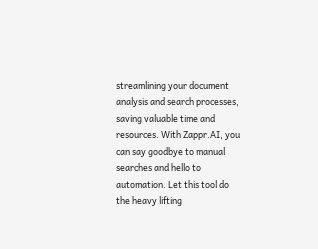streamlining your document analysis and search processes, saving valuable time and resources. With Zappr.AI, you can say goodbye to manual searches and hello to automation. Let this tool do the heavy lifting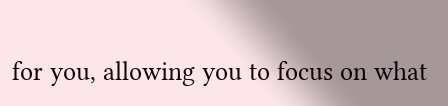for you, allowing you to focus on what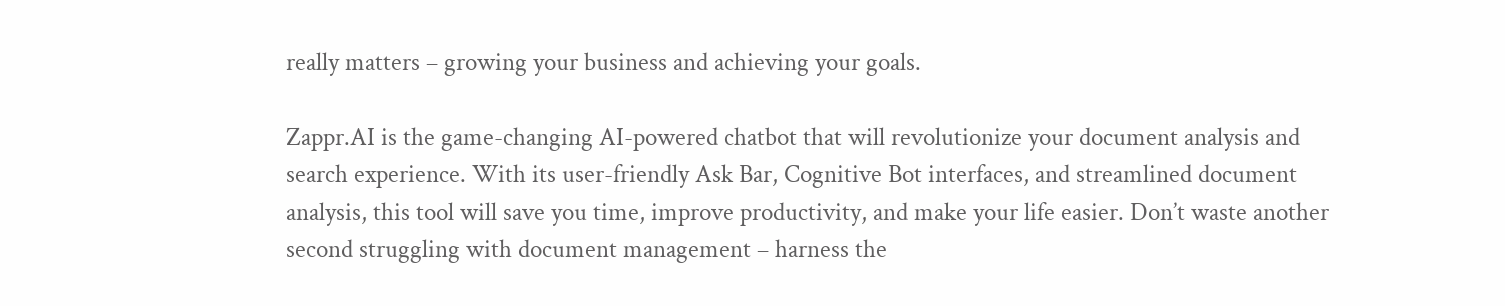really matters – growing your business and achieving your goals.

Zappr.AI is the game-changing AI-powered chatbot that will revolutionize your document analysis and search experience. With its user-friendly Ask Bar, Cognitive Bot interfaces, and streamlined document analysis, this tool will save you time, improve productivity, and make your life easier. Don’t waste another second struggling with document management – harness the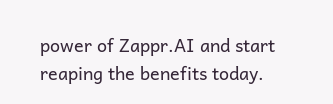power of Zappr.AI and start reaping the benefits today.